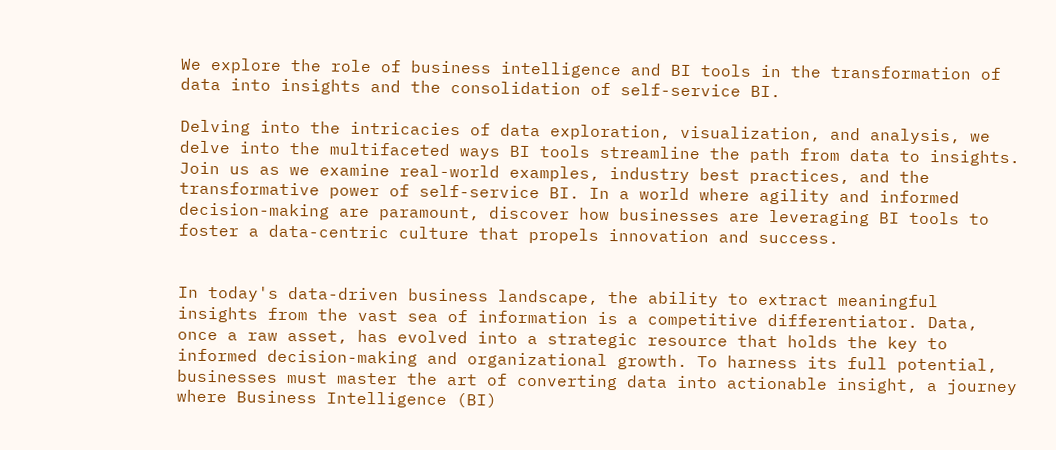We explore the role of business intelligence and BI tools in the transformation of data into insights and the consolidation of self-service BI.

Delving into the intricacies of data exploration, visualization, and analysis, we delve into the multifaceted ways BI tools streamline the path from data to insights. Join us as we examine real-world examples, industry best practices, and the transformative power of self-service BI. In a world where agility and informed decision-making are paramount, discover how businesses are leveraging BI tools to foster a data-centric culture that propels innovation and success.


In today's data-driven business landscape, the ability to extract meaningful insights from the vast sea of information is a competitive differentiator. Data, once a raw asset, has evolved into a strategic resource that holds the key to informed decision-making and organizational growth. To harness its full potential, businesses must master the art of converting data into actionable insight, a journey where Business Intelligence (BI)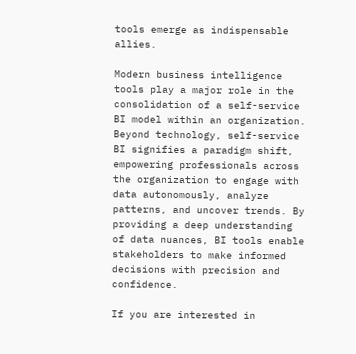tools emerge as indispensable allies.

Modern business intelligence tools play a major role in the consolidation of a self-service BI model within an organization. Beyond technology, self-service BI signifies a paradigm shift, empowering professionals across the organization to engage with data autonomously, analyze patterns, and uncover trends. By providing a deep understanding of data nuances, BI tools enable stakeholders to make informed decisions with precision and confidence.

If you are interested in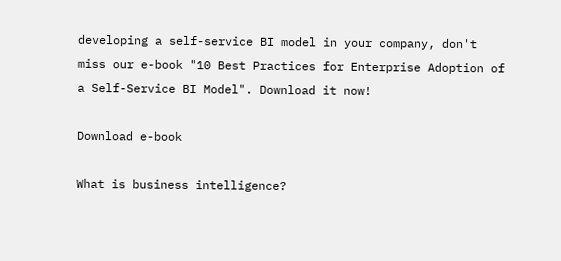developing a self-service BI model in your company, don't miss our e-book "10 Best Practices for Enterprise Adoption of a Self-Service BI Model". Download it now!

Download e-book

What is business intelligence?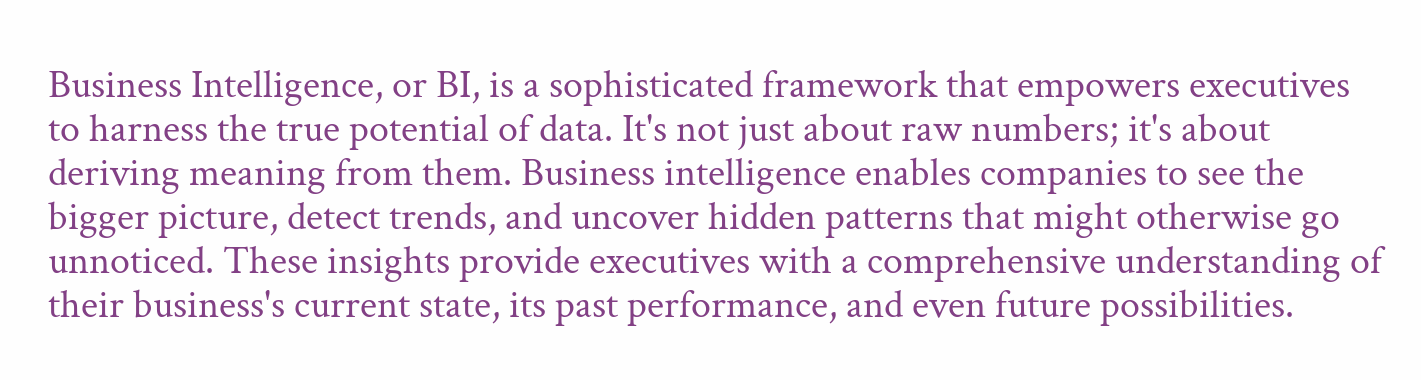Business Intelligence, or BI, is a sophisticated framework that empowers executives to harness the true potential of data. It's not just about raw numbers; it's about deriving meaning from them. Business intelligence enables companies to see the bigger picture, detect trends, and uncover hidden patterns that might otherwise go unnoticed. These insights provide executives with a comprehensive understanding of their business's current state, its past performance, and even future possibilities.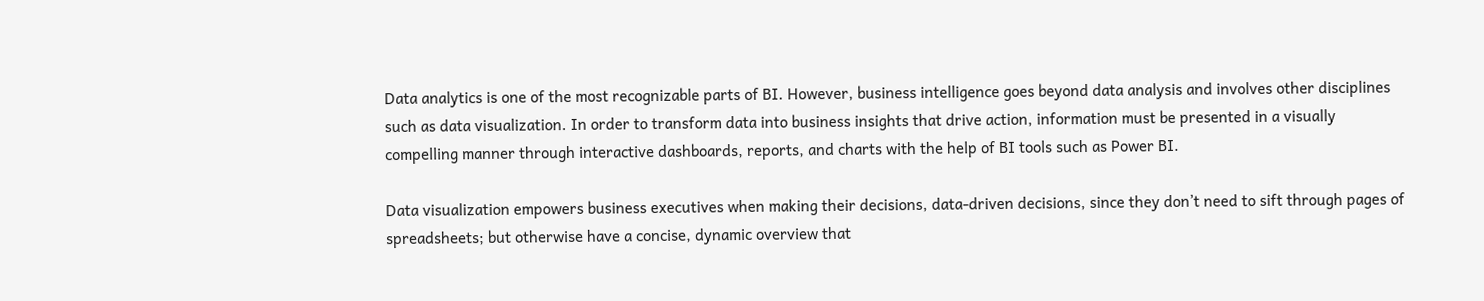Data analytics is one of the most recognizable parts of BI. However, business intelligence goes beyond data analysis and involves other disciplines such as data visualization. In order to transform data into business insights that drive action, information must be presented in a visually compelling manner through interactive dashboards, reports, and charts with the help of BI tools such as Power BI.

Data visualization empowers business executives when making their decisions, data-driven decisions, since they don’t need to sift through pages of spreadsheets; but otherwise have a concise, dynamic overview that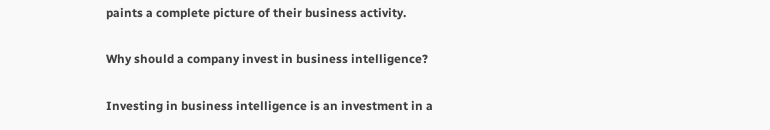paints a complete picture of their business activity.

Why should a company invest in business intelligence?

Investing in business intelligence is an investment in a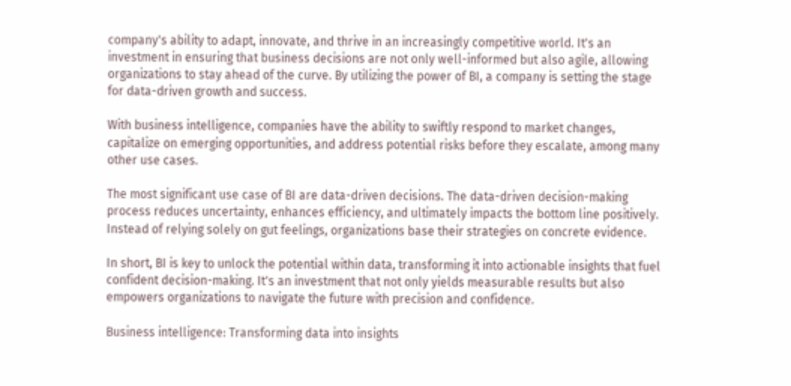company's ability to adapt, innovate, and thrive in an increasingly competitive world. It's an investment in ensuring that business decisions are not only well-informed but also agile, allowing organizations to stay ahead of the curve. By utilizing the power of BI, a company is setting the stage for data-driven growth and success.

With business intelligence, companies have the ability to swiftly respond to market changes, capitalize on emerging opportunities, and address potential risks before they escalate, among many other use cases.

The most significant use case of BI are data-driven decisions. The data-driven decision-making process reduces uncertainty, enhances efficiency, and ultimately impacts the bottom line positively. Instead of relying solely on gut feelings, organizations base their strategies on concrete evidence.

In short, BI is key to unlock the potential within data, transforming it into actionable insights that fuel confident decision-making. It's an investment that not only yields measurable results but also empowers organizations to navigate the future with precision and confidence.

Business intelligence: Transforming data into insights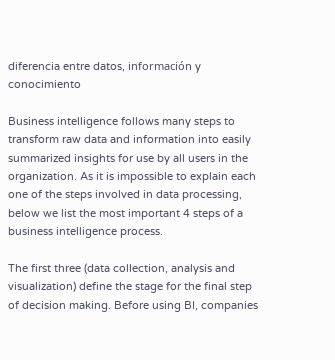diferencia entre datos, información y conocimiento

Business intelligence follows many steps to transform raw data and information into easily summarized insights for use by all users in the organization. As it is impossible to explain each one of the steps involved in data processing, below we list the most important 4 steps of a business intelligence process.

The first three (data collection, analysis and visualization) define the stage for the final step of decision making. Before using BI, companies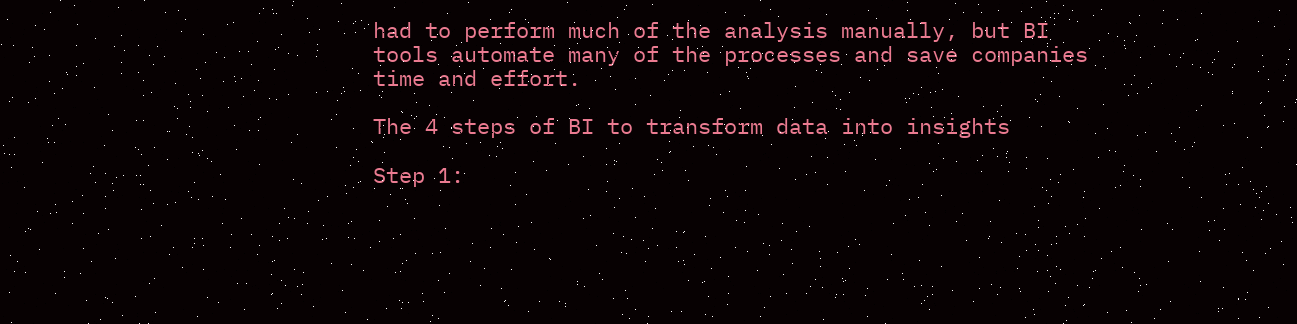had to perform much of the analysis manually, but BI tools automate many of the processes and save companies time and effort.

The 4 steps of BI to transform data into insights

Step 1: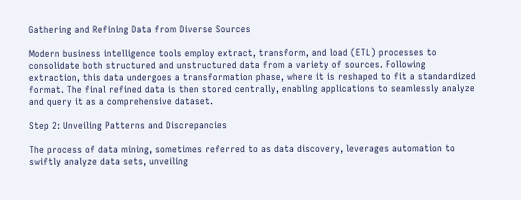Gathering and Refining Data from Diverse Sources

Modern business intelligence tools employ extract, transform, and load (ETL) processes to consolidate both structured and unstructured data from a variety of sources. Following extraction, this data undergoes a transformation phase, where it is reshaped to fit a standardized format. The final refined data is then stored centrally, enabling applications to seamlessly analyze and query it as a comprehensive dataset.

Step 2: Unveiling Patterns and Discrepancies

The process of data mining, sometimes referred to as data discovery, leverages automation to swiftly analyze data sets, unveiling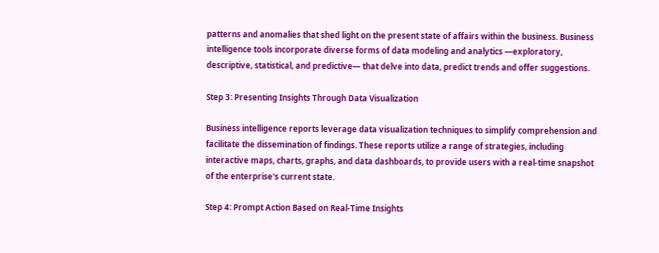patterns and anomalies that shed light on the present state of affairs within the business. Business intelligence tools incorporate diverse forms of data modeling and analytics —exploratory, descriptive, statistical, and predictive— that delve into data, predict trends and offer suggestions.

Step 3: Presenting Insights Through Data Visualization

Business intelligence reports leverage data visualization techniques to simplify comprehension and facilitate the dissemination of findings. These reports utilize a range of strategies, including interactive maps, charts, graphs, and data dashboards, to provide users with a real-time snapshot of the enterprise's current state.

Step 4: Prompt Action Based on Real-Time Insights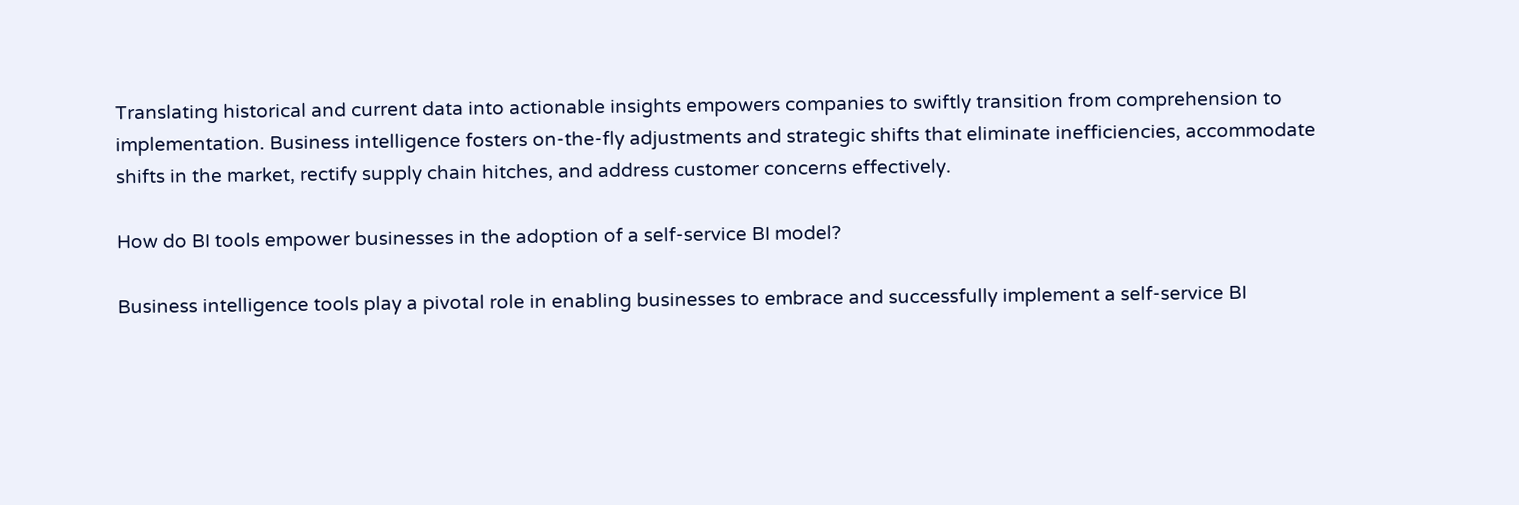Translating historical and current data into actionable insights empowers companies to swiftly transition from comprehension to implementation. Business intelligence fosters on-the-fly adjustments and strategic shifts that eliminate inefficiencies, accommodate shifts in the market, rectify supply chain hitches, and address customer concerns effectively.

How do BI tools empower businesses in the adoption of a self-service BI model?

Business intelligence tools play a pivotal role in enabling businesses to embrace and successfully implement a self-service BI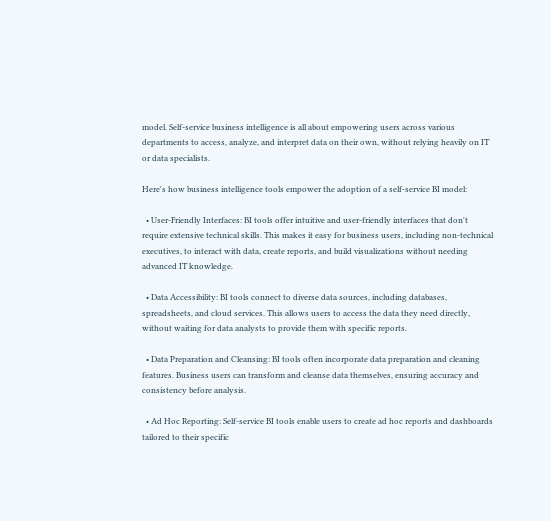model. Self-service business intelligence is all about empowering users across various departments to access, analyze, and interpret data on their own, without relying heavily on IT or data specialists.

Here's how business intelligence tools empower the adoption of a self-service BI model:

  • User-Friendly Interfaces: BI tools offer intuitive and user-friendly interfaces that don't require extensive technical skills. This makes it easy for business users, including non-technical executives, to interact with data, create reports, and build visualizations without needing advanced IT knowledge.

  • Data Accessibility: BI tools connect to diverse data sources, including databases, spreadsheets, and cloud services. This allows users to access the data they need directly, without waiting for data analysts to provide them with specific reports.

  • Data Preparation and Cleansing: BI tools often incorporate data preparation and cleaning features. Business users can transform and cleanse data themselves, ensuring accuracy and consistency before analysis.

  • Ad Hoc Reporting: Self-service BI tools enable users to create ad hoc reports and dashboards tailored to their specific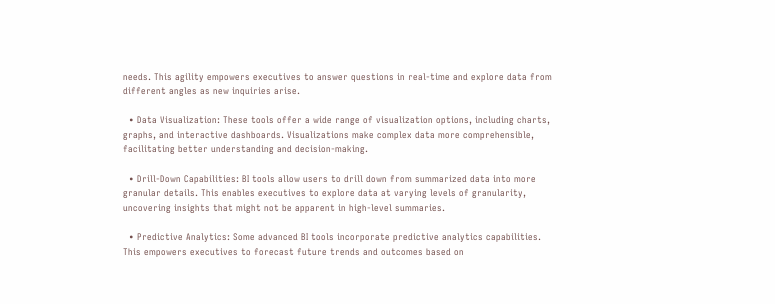needs. This agility empowers executives to answer questions in real-time and explore data from different angles as new inquiries arise.

  • Data Visualization: These tools offer a wide range of visualization options, including charts, graphs, and interactive dashboards. Visualizations make complex data more comprehensible, facilitating better understanding and decision-making.

  • Drill-Down Capabilities: BI tools allow users to drill down from summarized data into more granular details. This enables executives to explore data at varying levels of granularity, uncovering insights that might not be apparent in high-level summaries.

  • Predictive Analytics: Some advanced BI tools incorporate predictive analytics capabilities. This empowers executives to forecast future trends and outcomes based on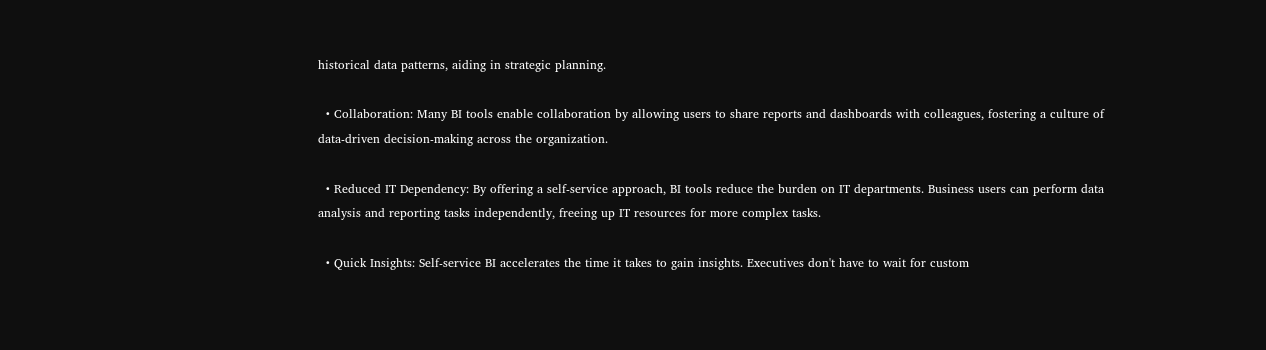historical data patterns, aiding in strategic planning.

  • Collaboration: Many BI tools enable collaboration by allowing users to share reports and dashboards with colleagues, fostering a culture of data-driven decision-making across the organization.

  • Reduced IT Dependency: By offering a self-service approach, BI tools reduce the burden on IT departments. Business users can perform data analysis and reporting tasks independently, freeing up IT resources for more complex tasks.

  • Quick Insights: Self-service BI accelerates the time it takes to gain insights. Executives don't have to wait for custom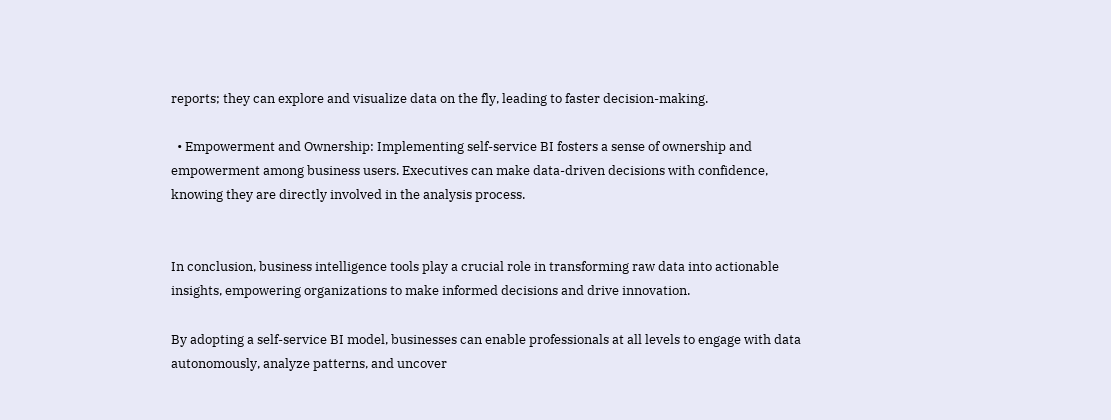reports; they can explore and visualize data on the fly, leading to faster decision-making.

  • Empowerment and Ownership: Implementing self-service BI fosters a sense of ownership and empowerment among business users. Executives can make data-driven decisions with confidence, knowing they are directly involved in the analysis process.


In conclusion, business intelligence tools play a crucial role in transforming raw data into actionable insights, empowering organizations to make informed decisions and drive innovation.

By adopting a self-service BI model, businesses can enable professionals at all levels to engage with data autonomously, analyze patterns, and uncover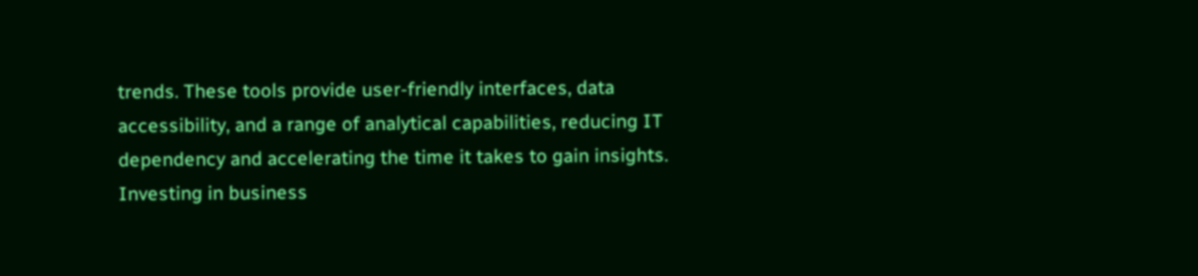trends. These tools provide user-friendly interfaces, data accessibility, and a range of analytical capabilities, reducing IT dependency and accelerating the time it takes to gain insights. Investing in business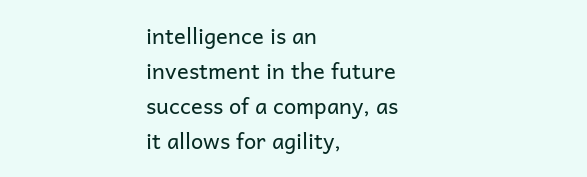intelligence is an investment in the future success of a company, as it allows for agility,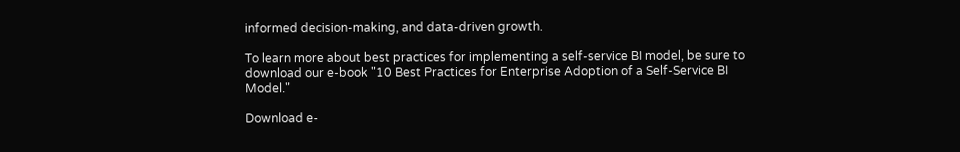informed decision-making, and data-driven growth.

To learn more about best practices for implementing a self-service BI model, be sure to download our e-book "10 Best Practices for Enterprise Adoption of a Self-Service BI Model."

Download e-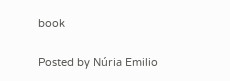book

Posted by Núria Emilio